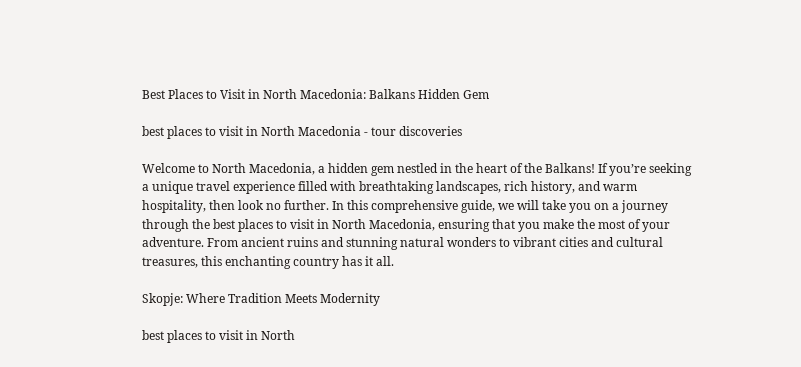Best Places to Visit in North Macedonia: Balkans Hidden Gem

best places to visit in North Macedonia - tour discoveries

Welcome to North Macedonia, a hidden gem nestled in the heart of the Balkans! If you’re seeking a unique travel experience filled with breathtaking landscapes, rich history, and warm hospitality, then look no further. In this comprehensive guide, we will take you on a journey through the best places to visit in North Macedonia, ensuring that you make the most of your adventure. From ancient ruins and stunning natural wonders to vibrant cities and cultural treasures, this enchanting country has it all.

Skopje: Where Tradition Meets Modernity

best places to visit in North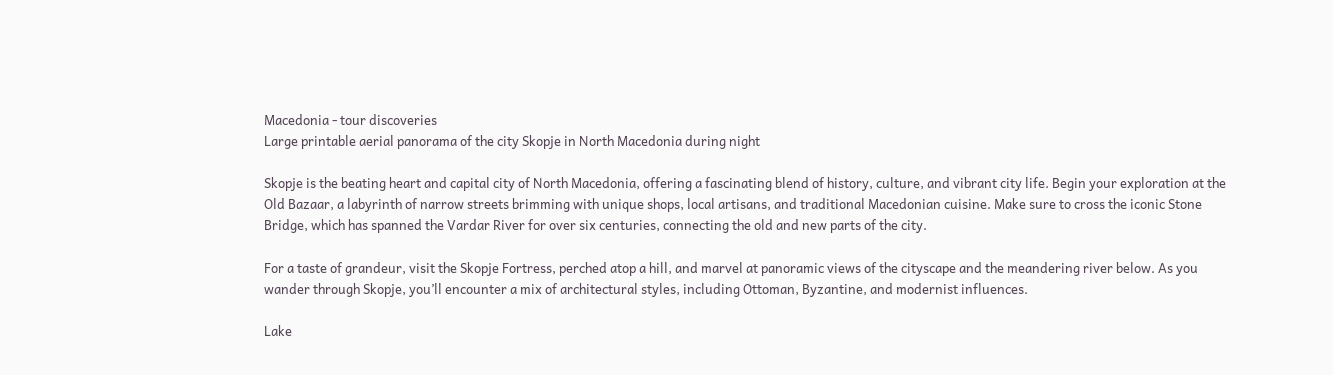Macedonia - tour discoveries
Large printable aerial panorama of the city Skopje in North Macedonia during night

Skopje is the beating heart and capital city of North Macedonia, offering a fascinating blend of history, culture, and vibrant city life. Begin your exploration at the Old Bazaar, a labyrinth of narrow streets brimming with unique shops, local artisans, and traditional Macedonian cuisine. Make sure to cross the iconic Stone Bridge, which has spanned the Vardar River for over six centuries, connecting the old and new parts of the city.

For a taste of grandeur, visit the Skopje Fortress, perched atop a hill, and marvel at panoramic views of the cityscape and the meandering river below. As you wander through Skopje, you’ll encounter a mix of architectural styles, including Ottoman, Byzantine, and modernist influences.

Lake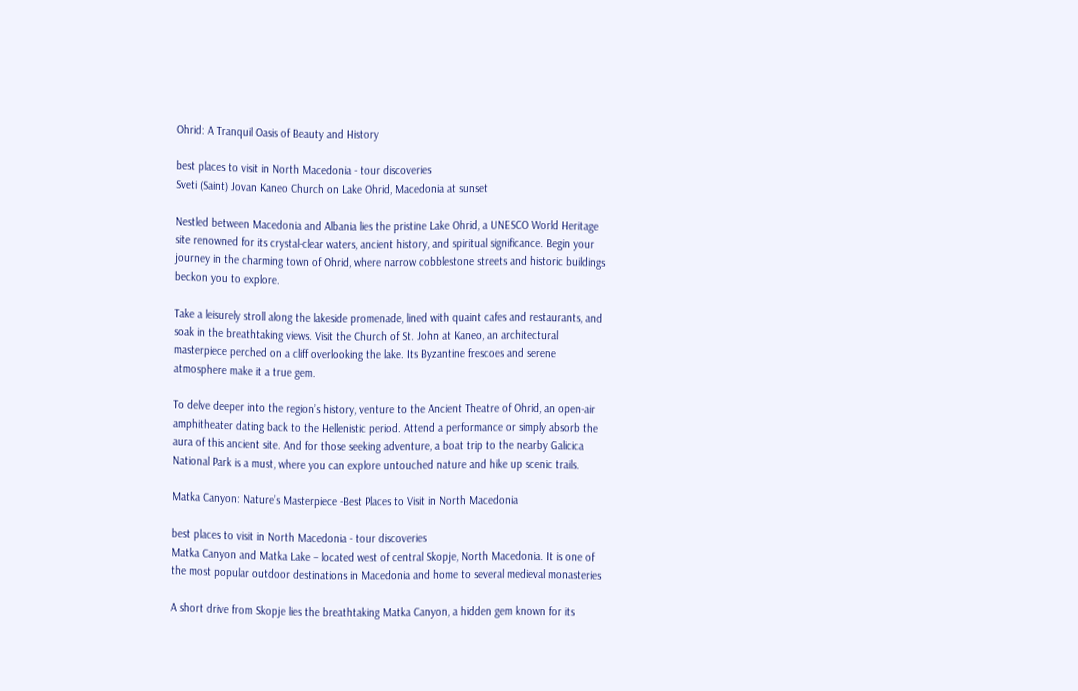Ohrid: A Tranquil Oasis of Beauty and History

best places to visit in North Macedonia - tour discoveries
Sveti (Saint) Jovan Kaneo Church on Lake Ohrid, Macedonia at sunset

Nestled between Macedonia and Albania lies the pristine Lake Ohrid, a UNESCO World Heritage site renowned for its crystal-clear waters, ancient history, and spiritual significance. Begin your journey in the charming town of Ohrid, where narrow cobblestone streets and historic buildings beckon you to explore.

Take a leisurely stroll along the lakeside promenade, lined with quaint cafes and restaurants, and soak in the breathtaking views. Visit the Church of St. John at Kaneo, an architectural masterpiece perched on a cliff overlooking the lake. Its Byzantine frescoes and serene atmosphere make it a true gem.

To delve deeper into the region’s history, venture to the Ancient Theatre of Ohrid, an open-air amphitheater dating back to the Hellenistic period. Attend a performance or simply absorb the aura of this ancient site. And for those seeking adventure, a boat trip to the nearby Galicica National Park is a must, where you can explore untouched nature and hike up scenic trails.

Matka Canyon: Nature’s Masterpiece -Best Places to Visit in North Macedonia

best places to visit in North Macedonia - tour discoveries
Matka Canyon and Matka Lake – located west of central Skopje, North Macedonia. It is one of the most popular outdoor destinations in Macedonia and home to several medieval monasteries

A short drive from Skopje lies the breathtaking Matka Canyon, a hidden gem known for its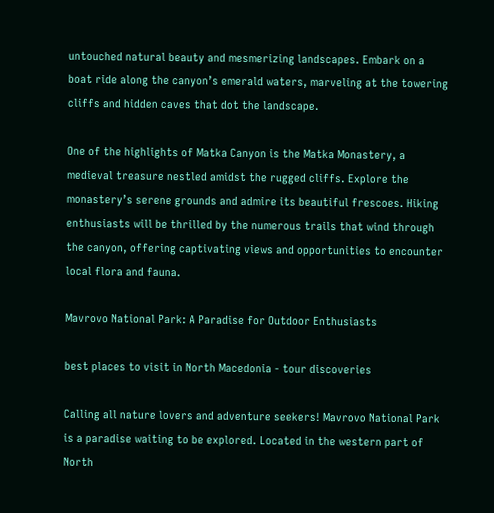untouched natural beauty and mesmerizing landscapes. Embark on a boat ride along the canyon’s emerald waters, marveling at the towering cliffs and hidden caves that dot the landscape.

One of the highlights of Matka Canyon is the Matka Monastery, a medieval treasure nestled amidst the rugged cliffs. Explore the monastery’s serene grounds and admire its beautiful frescoes. Hiking enthusiasts will be thrilled by the numerous trails that wind through the canyon, offering captivating views and opportunities to encounter local flora and fauna.

Mavrovo National Park: A Paradise for Outdoor Enthusiasts

best places to visit in North Macedonia - tour discoveries

Calling all nature lovers and adventure seekers! Mavrovo National Park is a paradise waiting to be explored. Located in the western part of North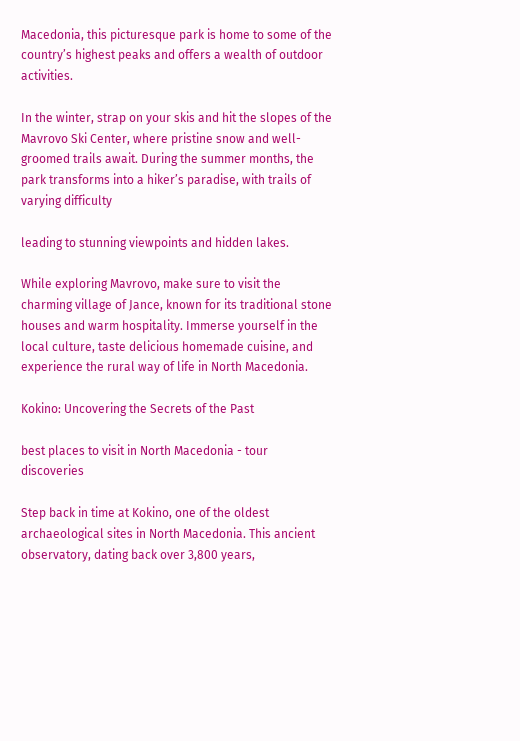Macedonia, this picturesque park is home to some of the country’s highest peaks and offers a wealth of outdoor activities.

In the winter, strap on your skis and hit the slopes of the Mavrovo Ski Center, where pristine snow and well-groomed trails await. During the summer months, the park transforms into a hiker’s paradise, with trails of varying difficulty

leading to stunning viewpoints and hidden lakes.

While exploring Mavrovo, make sure to visit the charming village of Jance, known for its traditional stone houses and warm hospitality. Immerse yourself in the local culture, taste delicious homemade cuisine, and experience the rural way of life in North Macedonia.

Kokino: Uncovering the Secrets of the Past

best places to visit in North Macedonia - tour discoveries

Step back in time at Kokino, one of the oldest archaeological sites in North Macedonia. This ancient observatory, dating back over 3,800 years,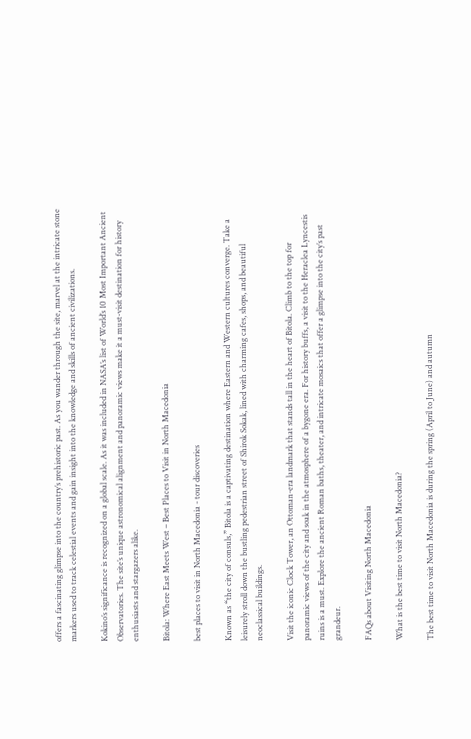offers a fascinating glimpse into the country’s prehistoric past. As you wander through the site, marvel at the intricate stone markers used to track celestial events and gain insight into the knowledge and skills of ancient civilizations.

Kokino’s significance is recognized on a global scale. As it was included in NASA’s list of World’s 10 Most Important Ancient Observatories. The site’s unique astronomical alignment and panoramic views make it a must-visit destination for history enthusiasts and stargazers alike.

Bitola: Where East Meets West – Best Places to Visit in North Macedonia

best places to visit in North Macedonia - tour discoveries

Known as “the city of consuls,” Bitola is a captivating destination where Eastern and Western cultures converge. Take a leisurely stroll down the bustling pedestrian street of Shirok Sokak, lined with charming cafes, shops, and beautiful neoclassical buildings.

Visit the iconic Clock Tower, an Ottoman-era landmark that stands tall in the heart of Bitola. Climb to the top for panoramic views of the city and soak in the atmosphere of a bygone era. For history buffs, a visit to the Heraclea Lyncestis ruins is a must. Explore the ancient Roman baths, theater, and intricate mosaics that offer a glimpse into the city’s past grandeur.

FAQs about Visiting North Macedonia

What is the best time to visit North Macedonia?

The best time to visit North Macedonia is during the spring (April to June) and autumn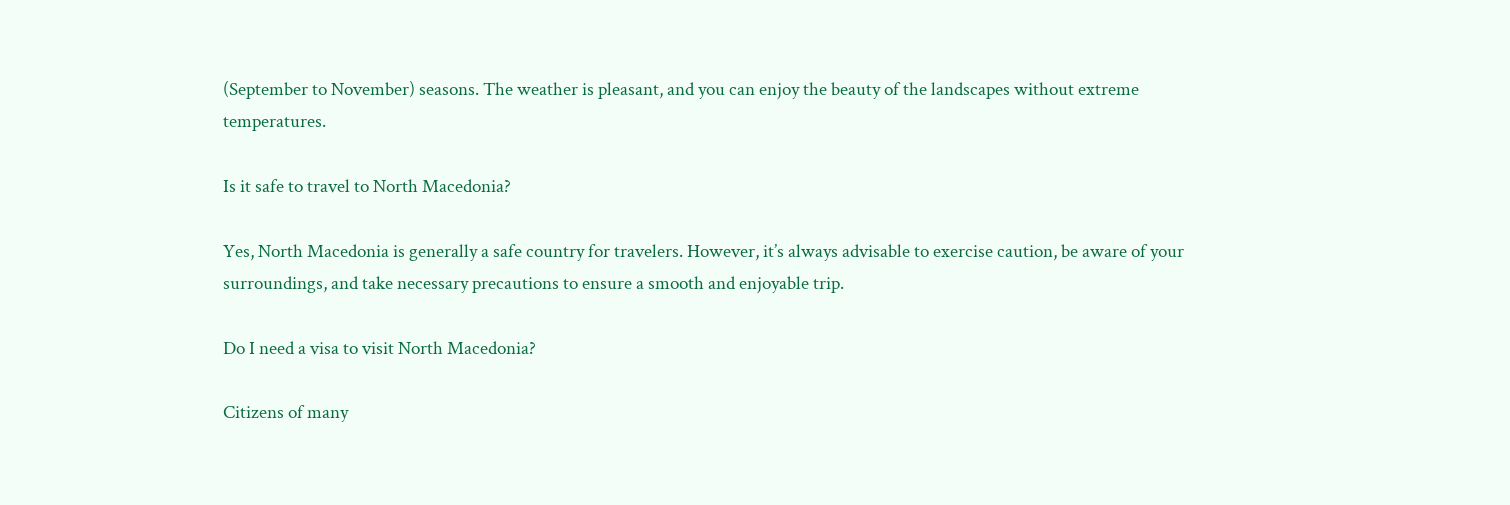(September to November) seasons. The weather is pleasant, and you can enjoy the beauty of the landscapes without extreme temperatures.

Is it safe to travel to North Macedonia?

Yes, North Macedonia is generally a safe country for travelers. However, it’s always advisable to exercise caution, be aware of your surroundings, and take necessary precautions to ensure a smooth and enjoyable trip.

Do I need a visa to visit North Macedonia?

Citizens of many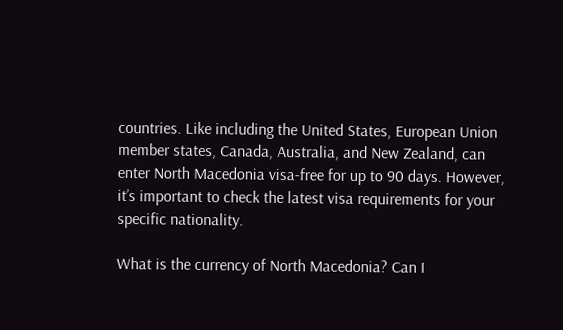countries. Like including the United States, European Union member states, Canada, Australia, and New Zealand, can enter North Macedonia visa-free for up to 90 days. However, it’s important to check the latest visa requirements for your specific nationality.

What is the currency of North Macedonia? Can I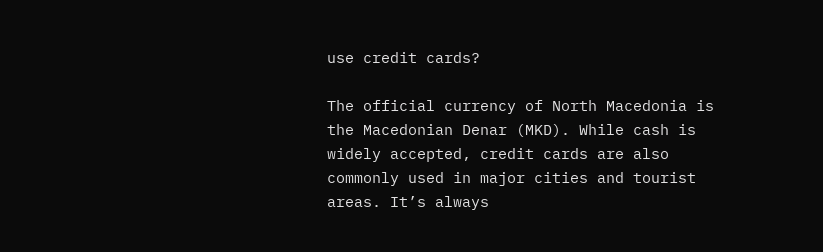use credit cards?

The official currency of North Macedonia is the Macedonian Denar (MKD). While cash is widely accepted, credit cards are also commonly used in major cities and tourist areas. It’s always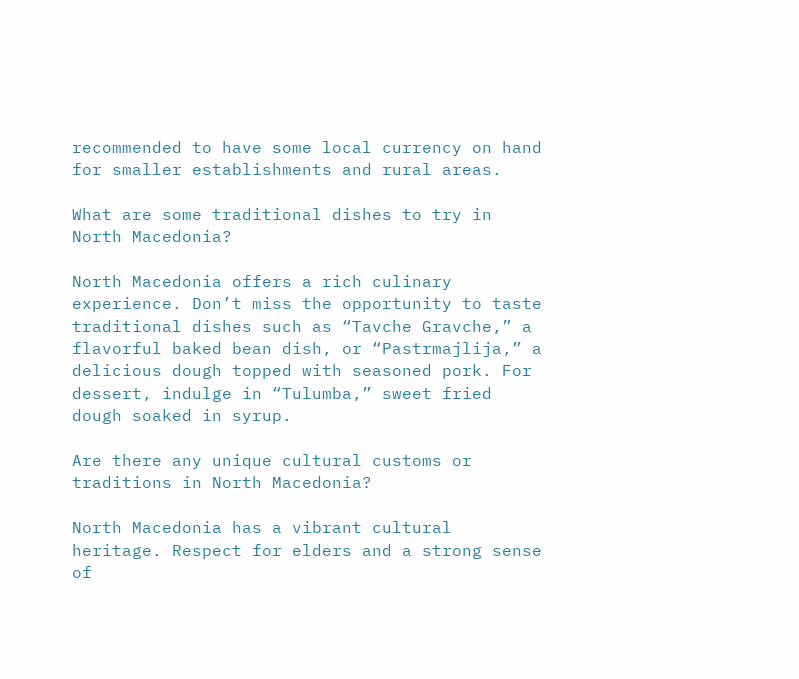recommended to have some local currency on hand for smaller establishments and rural areas.

What are some traditional dishes to try in North Macedonia?

North Macedonia offers a rich culinary experience. Don’t miss the opportunity to taste traditional dishes such as “Tavche Gravche,” a flavorful baked bean dish, or “Pastrmajlija,” a delicious dough topped with seasoned pork. For dessert, indulge in “Tulumba,” sweet fried dough soaked in syrup.

Are there any unique cultural customs or traditions in North Macedonia?

North Macedonia has a vibrant cultural heritage. Respect for elders and a strong sense of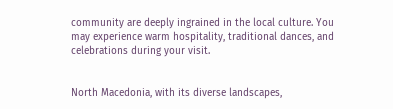community are deeply ingrained in the local culture. You may experience warm hospitality, traditional dances, and celebrations during your visit.


North Macedonia, with its diverse landscapes,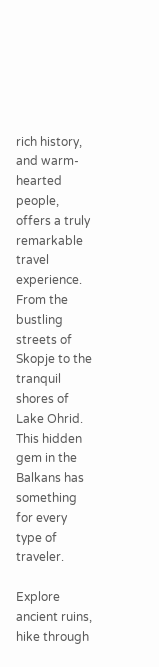rich history, and warm-hearted people, offers a truly remarkable travel experience. From the bustling streets of Skopje to the tranquil shores of Lake Ohrid. This hidden gem in the Balkans has something for every type of traveler.

Explore ancient ruins, hike through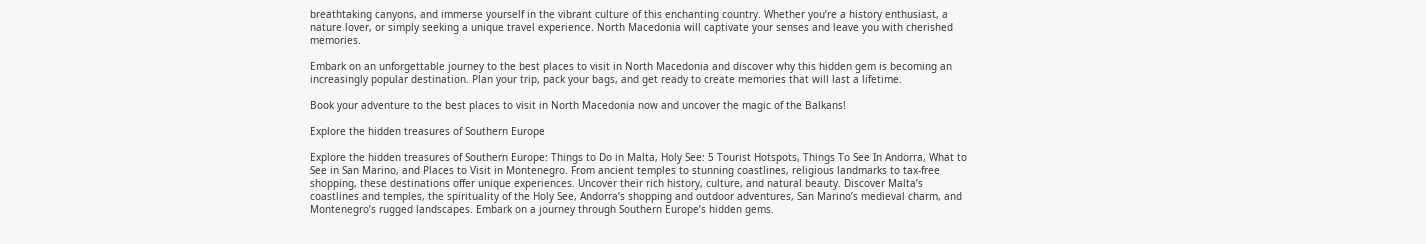breathtaking canyons, and immerse yourself in the vibrant culture of this enchanting country. Whether you’re a history enthusiast, a nature lover, or simply seeking a unique travel experience. North Macedonia will captivate your senses and leave you with cherished memories.

Embark on an unforgettable journey to the best places to visit in North Macedonia and discover why this hidden gem is becoming an increasingly popular destination. Plan your trip, pack your bags, and get ready to create memories that will last a lifetime.

Book your adventure to the best places to visit in North Macedonia now and uncover the magic of the Balkans!

Explore the hidden treasures of Southern Europe

Explore the hidden treasures of Southern Europe: Things to Do in Malta, Holy See: 5 Tourist Hotspots, Things To See In Andorra, What to See in San Marino, and Places to Visit in Montenegro. From ancient temples to stunning coastlines, religious landmarks to tax-free shopping, these destinations offer unique experiences. Uncover their rich history, culture, and natural beauty. Discover Malta’s coastlines and temples, the spirituality of the Holy See, Andorra’s shopping and outdoor adventures, San Marino’s medieval charm, and Montenegro’s rugged landscapes. Embark on a journey through Southern Europe’s hidden gems.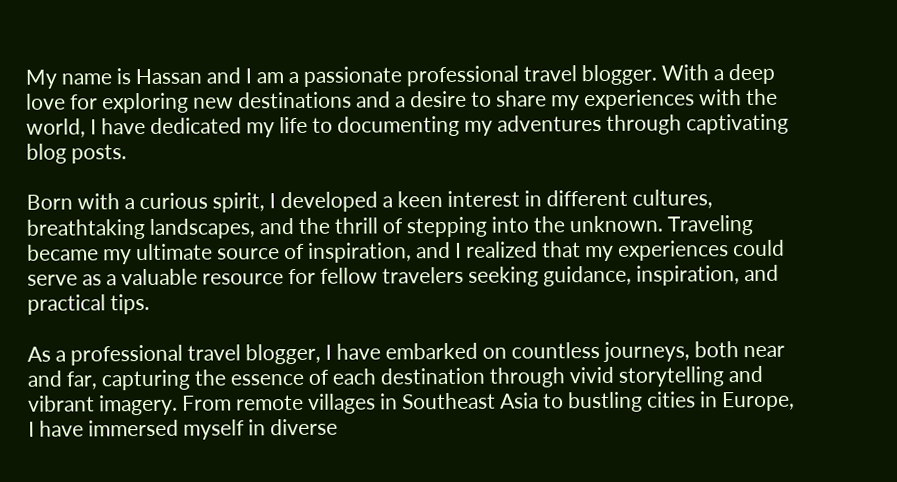My name is Hassan and I am a passionate professional travel blogger. With a deep love for exploring new destinations and a desire to share my experiences with the world, I have dedicated my life to documenting my adventures through captivating blog posts.

Born with a curious spirit, I developed a keen interest in different cultures, breathtaking landscapes, and the thrill of stepping into the unknown. Traveling became my ultimate source of inspiration, and I realized that my experiences could serve as a valuable resource for fellow travelers seeking guidance, inspiration, and practical tips.

As a professional travel blogger, I have embarked on countless journeys, both near and far, capturing the essence of each destination through vivid storytelling and vibrant imagery. From remote villages in Southeast Asia to bustling cities in Europe, I have immersed myself in diverse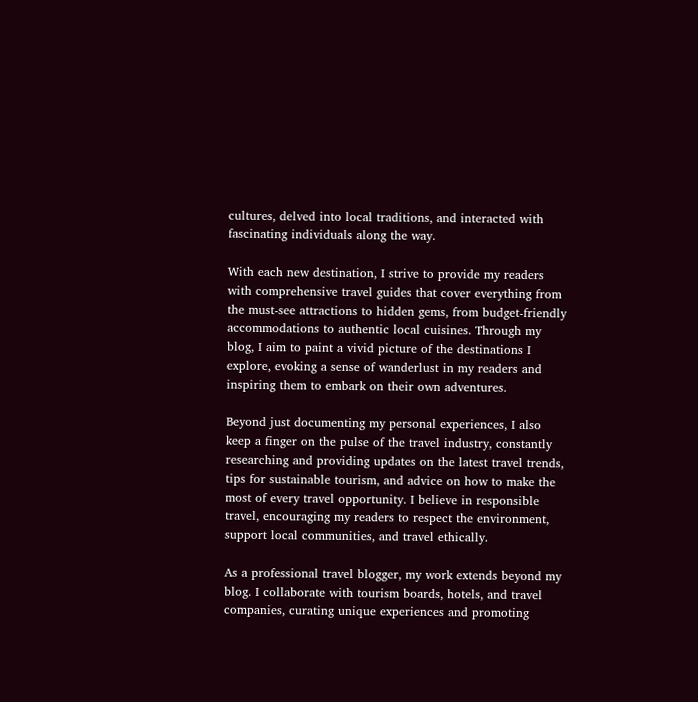cultures, delved into local traditions, and interacted with fascinating individuals along the way.

With each new destination, I strive to provide my readers with comprehensive travel guides that cover everything from the must-see attractions to hidden gems, from budget-friendly accommodations to authentic local cuisines. Through my blog, I aim to paint a vivid picture of the destinations I explore, evoking a sense of wanderlust in my readers and inspiring them to embark on their own adventures.

Beyond just documenting my personal experiences, I also keep a finger on the pulse of the travel industry, constantly researching and providing updates on the latest travel trends, tips for sustainable tourism, and advice on how to make the most of every travel opportunity. I believe in responsible travel, encouraging my readers to respect the environment, support local communities, and travel ethically.

As a professional travel blogger, my work extends beyond my blog. I collaborate with tourism boards, hotels, and travel companies, curating unique experiences and promoting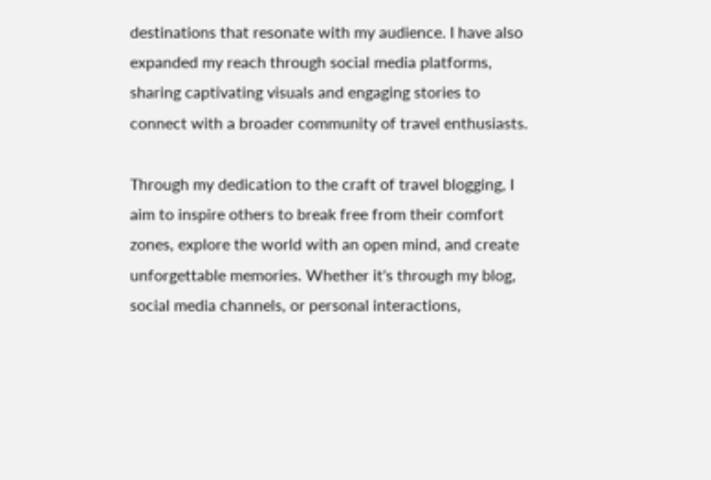destinations that resonate with my audience. I have also expanded my reach through social media platforms, sharing captivating visuals and engaging stories to connect with a broader community of travel enthusiasts.

Through my dedication to the craft of travel blogging, I aim to inspire others to break free from their comfort zones, explore the world with an open mind, and create unforgettable memories. Whether it's through my blog, social media channels, or personal interactions,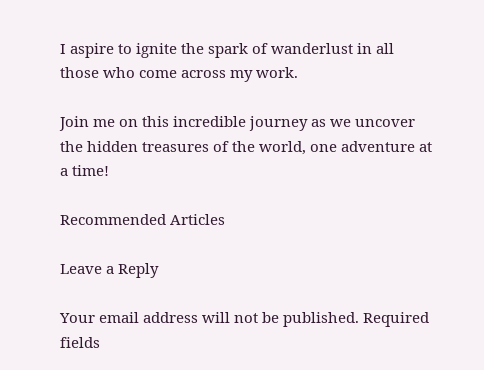I aspire to ignite the spark of wanderlust in all those who come across my work.

Join me on this incredible journey as we uncover the hidden treasures of the world, one adventure at a time!

Recommended Articles

Leave a Reply

Your email address will not be published. Required fields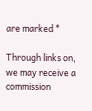are marked *

Through links on, we may receive a commission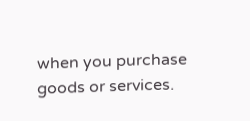when you purchase goods or services.